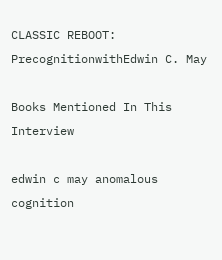CLASSIC REBOOT: PrecognitionwithEdwin C. May

Books Mentioned In This Interview

edwin c may anomalous cognition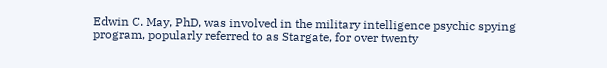Edwin C. May, PhD, was involved in the military intelligence psychic spying program, popularly referred to as Stargate, for over twenty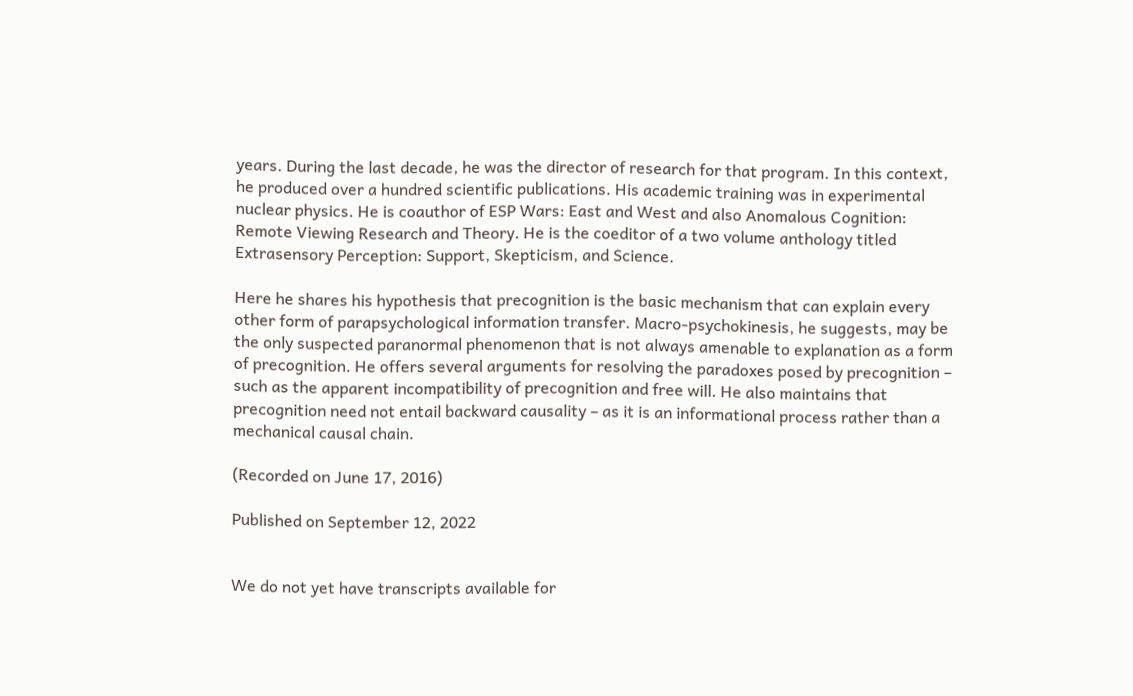years. During the last decade, he was the director of research for that program. In this context, he produced over a hundred scientific publications. His academic training was in experimental nuclear physics. He is coauthor of ESP Wars: East and West and also Anomalous Cognition: Remote Viewing Research and Theory. He is the coeditor of a two volume anthology titled Extrasensory Perception: Support, Skepticism, and Science.

Here he shares his hypothesis that precognition is the basic mechanism that can explain every other form of parapsychological information transfer. Macro-psychokinesis, he suggests, may be the only suspected paranormal phenomenon that is not always amenable to explanation as a form of precognition. He offers several arguments for resolving the paradoxes posed by precognition – such as the apparent incompatibility of precognition and free will. He also maintains that precognition need not entail backward causality – as it is an informational process rather than a mechanical causal chain.

(Recorded on June 17, 2016)

Published on September 12, 2022


We do not yet have transcripts available for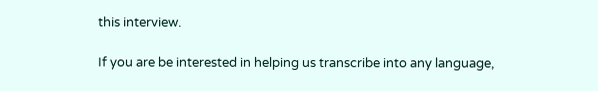this interview.

If you are be interested in helping us transcribe into any language,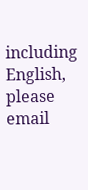including English, please email